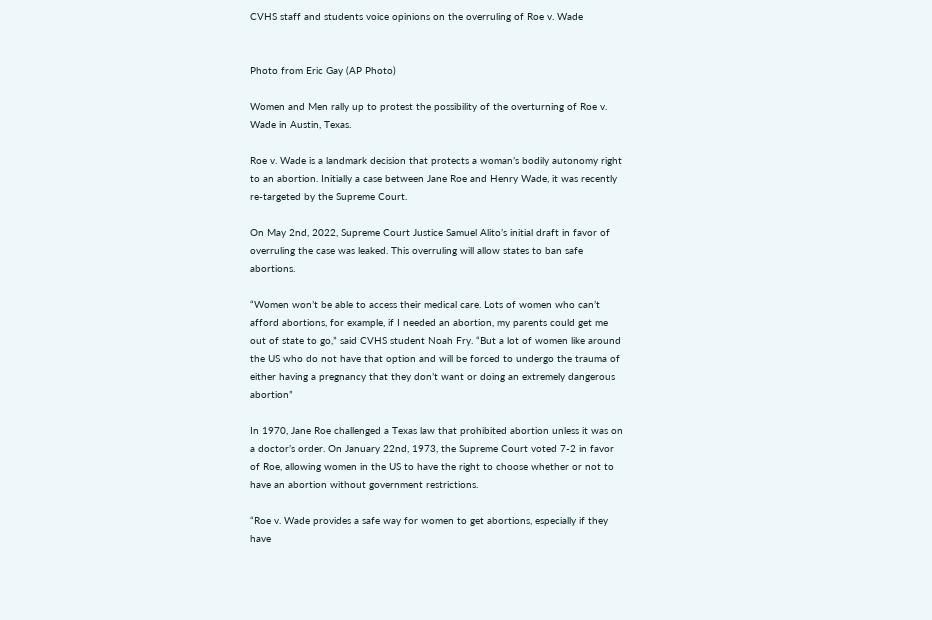CVHS staff and students voice opinions on the overruling of Roe v. Wade


Photo from Eric Gay (AP Photo)

Women and Men rally up to protest the possibility of the overturning of Roe v. Wade in Austin, Texas.

Roe v. Wade is a landmark decision that protects a woman’s bodily autonomy right to an abortion. Initially a case between Jane Roe and Henry Wade, it was recently re-targeted by the Supreme Court.

On May 2nd, 2022, Supreme Court Justice Samuel Alito’s initial draft in favor of overruling the case was leaked. This overruling will allow states to ban safe abortions.

“Women won’t be able to access their medical care. Lots of women who can’t afford abortions, for example, if I needed an abortion, my parents could get me out of state to go,” said CVHS student Noah Fry. “But a lot of women like around the US who do not have that option and will be forced to undergo the trauma of either having a pregnancy that they don’t want or doing an extremely dangerous abortion”

In 1970, Jane Roe challenged a Texas law that prohibited abortion unless it was on a doctor’s order. On January 22nd, 1973, the Supreme Court voted 7-2 in favor of Roe, allowing women in the US to have the right to choose whether or not to have an abortion without government restrictions.

“Roe v. Wade provides a safe way for women to get abortions, especially if they have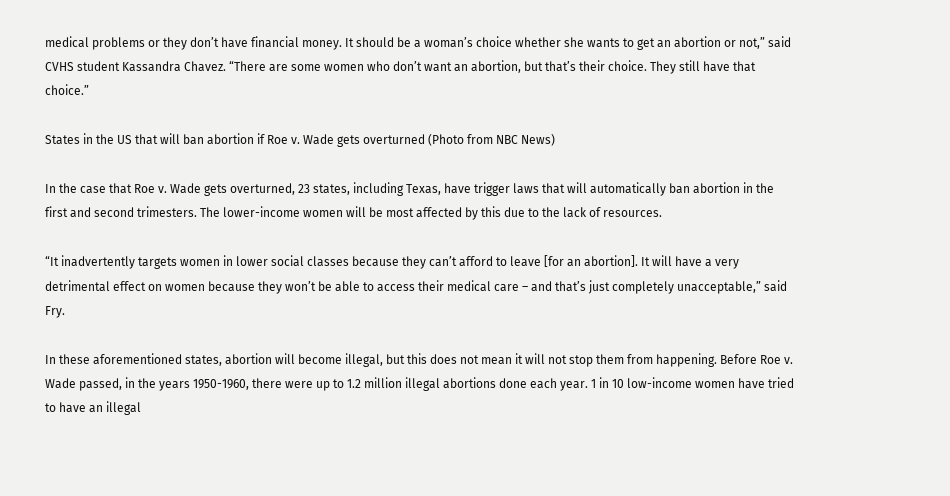medical problems or they don’t have financial money. It should be a woman’s choice whether she wants to get an abortion or not,” said CVHS student Kassandra Chavez. “There are some women who don’t want an abortion, but that’s their choice. They still have that choice.”

States in the US that will ban abortion if Roe v. Wade gets overturned (Photo from NBC News)

In the case that Roe v. Wade gets overturned, 23 states, including Texas, have trigger laws that will automatically ban abortion in the first and second trimesters. The lower-income women will be most affected by this due to the lack of resources.

“It inadvertently targets women in lower social classes because they can’t afford to leave [for an abortion]. It will have a very detrimental effect on women because they won’t be able to access their medical care – and that’s just completely unacceptable,” said Fry.

In these aforementioned states, abortion will become illegal, but this does not mean it will not stop them from happening. Before Roe v. Wade passed, in the years 1950-1960, there were up to 1.2 million illegal abortions done each year. 1 in 10 low-income women have tried to have an illegal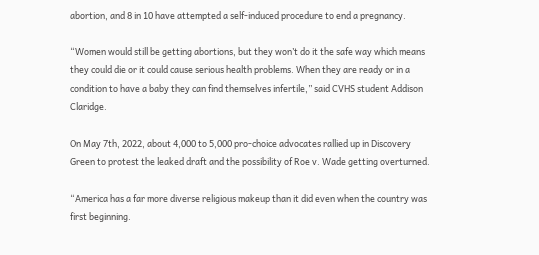abortion, and 8 in 10 have attempted a self-induced procedure to end a pregnancy.

“Women would still be getting abortions, but they won’t do it the safe way which means they could die or it could cause serious health problems. When they are ready or in a condition to have a baby they can find themselves infertile,” said CVHS student Addison Claridge.

On May 7th, 2022, about 4,000 to 5,000 pro-choice advocates rallied up in Discovery Green to protest the leaked draft and the possibility of Roe v. Wade getting overturned.

“America has a far more diverse religious makeup than it did even when the country was first beginning.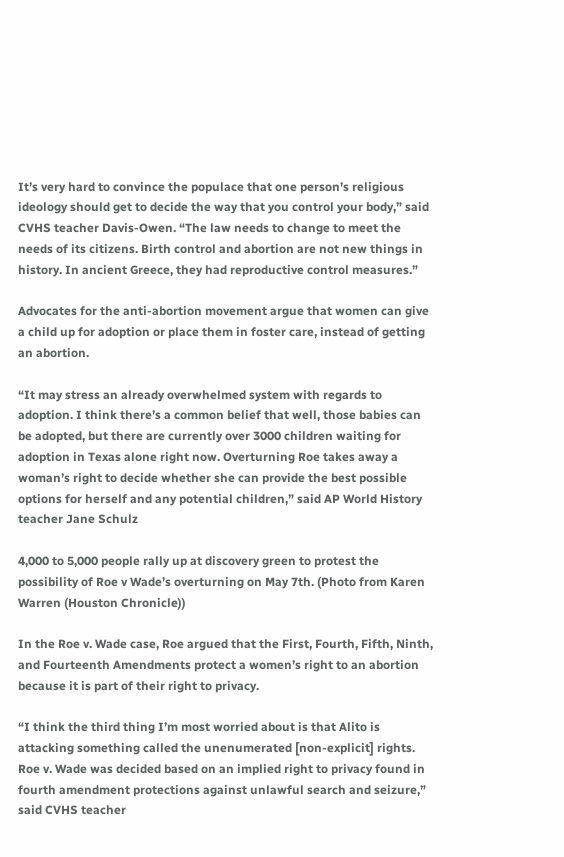It’s very hard to convince the populace that one person’s religious ideology should get to decide the way that you control your body,” said CVHS teacher Davis-Owen. “The law needs to change to meet the needs of its citizens. Birth control and abortion are not new things in history. In ancient Greece, they had reproductive control measures.”

Advocates for the anti-abortion movement argue that women can give a child up for adoption or place them in foster care, instead of getting an abortion.

“It may stress an already overwhelmed system with regards to adoption. I think there’s a common belief that well, those babies can be adopted, but there are currently over 3000 children waiting for adoption in Texas alone right now. Overturning Roe takes away a woman’s right to decide whether she can provide the best possible options for herself and any potential children,” said AP World History teacher Jane Schulz

4,000 to 5,000 people rally up at discovery green to protest the possibility of Roe v Wade’s overturning on May 7th. (Photo from Karen Warren (Houston Chronicle))

In the Roe v. Wade case, Roe argued that the First, Fourth, Fifth, Ninth, and Fourteenth Amendments protect a women’s right to an abortion because it is part of their right to privacy.

“I think the third thing I’m most worried about is that Alito is attacking something called the unenumerated [non-explicit] rights. Roe v. Wade was decided based on an implied right to privacy found in fourth amendment protections against unlawful search and seizure,” said CVHS teacher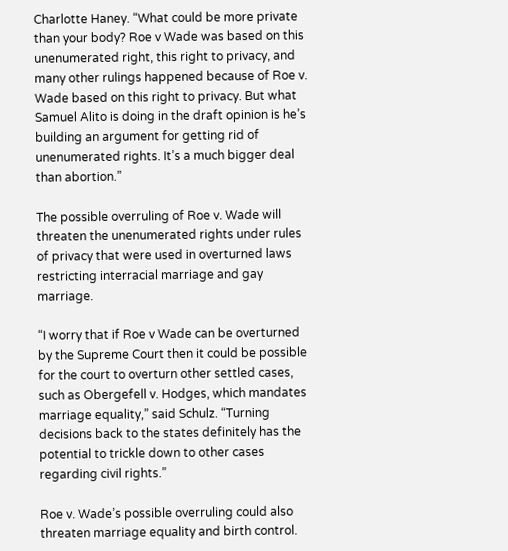Charlotte Haney. “What could be more private than your body? Roe v Wade was based on this unenumerated right, this right to privacy, and many other rulings happened because of Roe v. Wade based on this right to privacy. But what Samuel Alito is doing in the draft opinion is he’s building an argument for getting rid of unenumerated rights. It’s a much bigger deal than abortion.”

The possible overruling of Roe v. Wade will threaten the unenumerated rights under rules of privacy that were used in overturned laws restricting interracial marriage and gay marriage.

“I worry that if Roe v Wade can be overturned by the Supreme Court then it could be possible for the court to overturn other settled cases, such as Obergefell v. Hodges, which mandates marriage equality,” said Schulz. “Turning decisions back to the states definitely has the potential to trickle down to other cases regarding civil rights.”

Roe v. Wade’s possible overruling could also threaten marriage equality and birth control.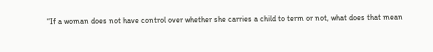“If a woman does not have control over whether she carries a child to term or not, what does that mean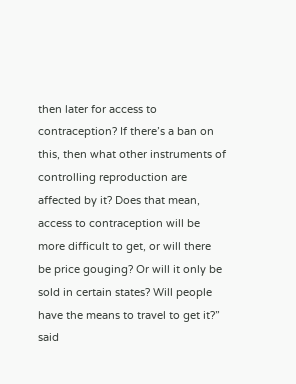then later for access to contraception? If there’s a ban on this, then what other instruments of controlling reproduction are affected by it? Does that mean, access to contraception will be more difficult to get, or will there be price gouging? Or will it only be sold in certain states? Will people have the means to travel to get it?” said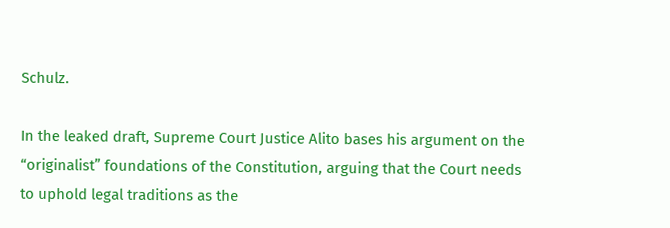Schulz.

In the leaked draft, Supreme Court Justice Alito bases his argument on the “originalist” foundations of the Constitution, arguing that the Court needs to uphold legal traditions as the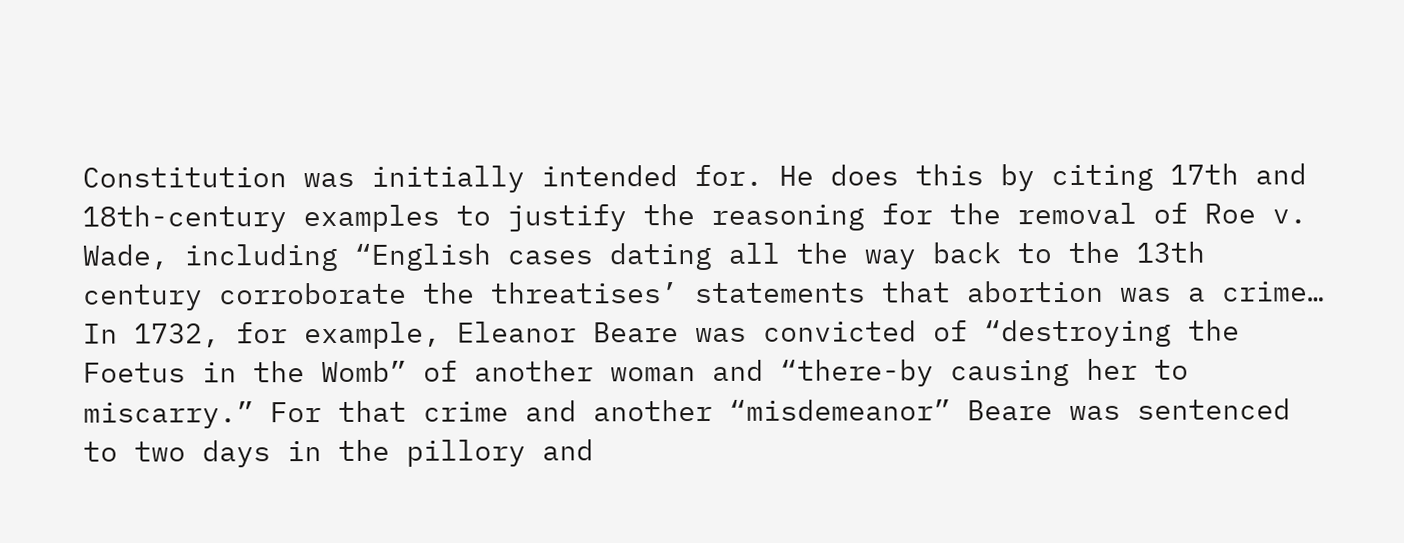Constitution was initially intended for. He does this by citing 17th and 18th-century examples to justify the reasoning for the removal of Roe v. Wade, including “English cases dating all the way back to the 13th century corroborate the threatises’ statements that abortion was a crime… In 1732, for example, Eleanor Beare was convicted of “destroying the Foetus in the Womb” of another woman and “there-by causing her to miscarry.” For that crime and another “misdemeanor” Beare was sentenced to two days in the pillory and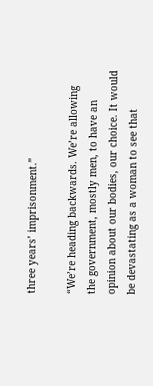three years’ imprisonment.”

“We’re heading backwards. We’re allowing the government, mostly men, to have an opinion about our bodies, our choice. It would be devastating as a woman to see that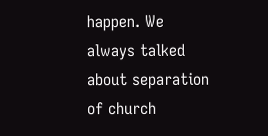happen. We always talked about separation of church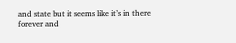and state but it seems like it’s in there forever and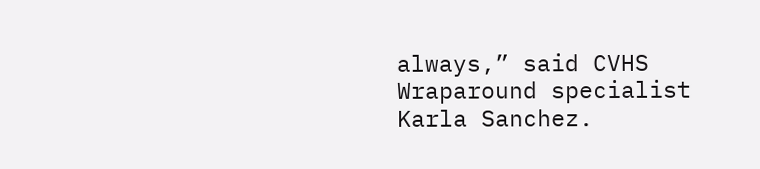always,” said CVHS Wraparound specialist Karla Sanchez.